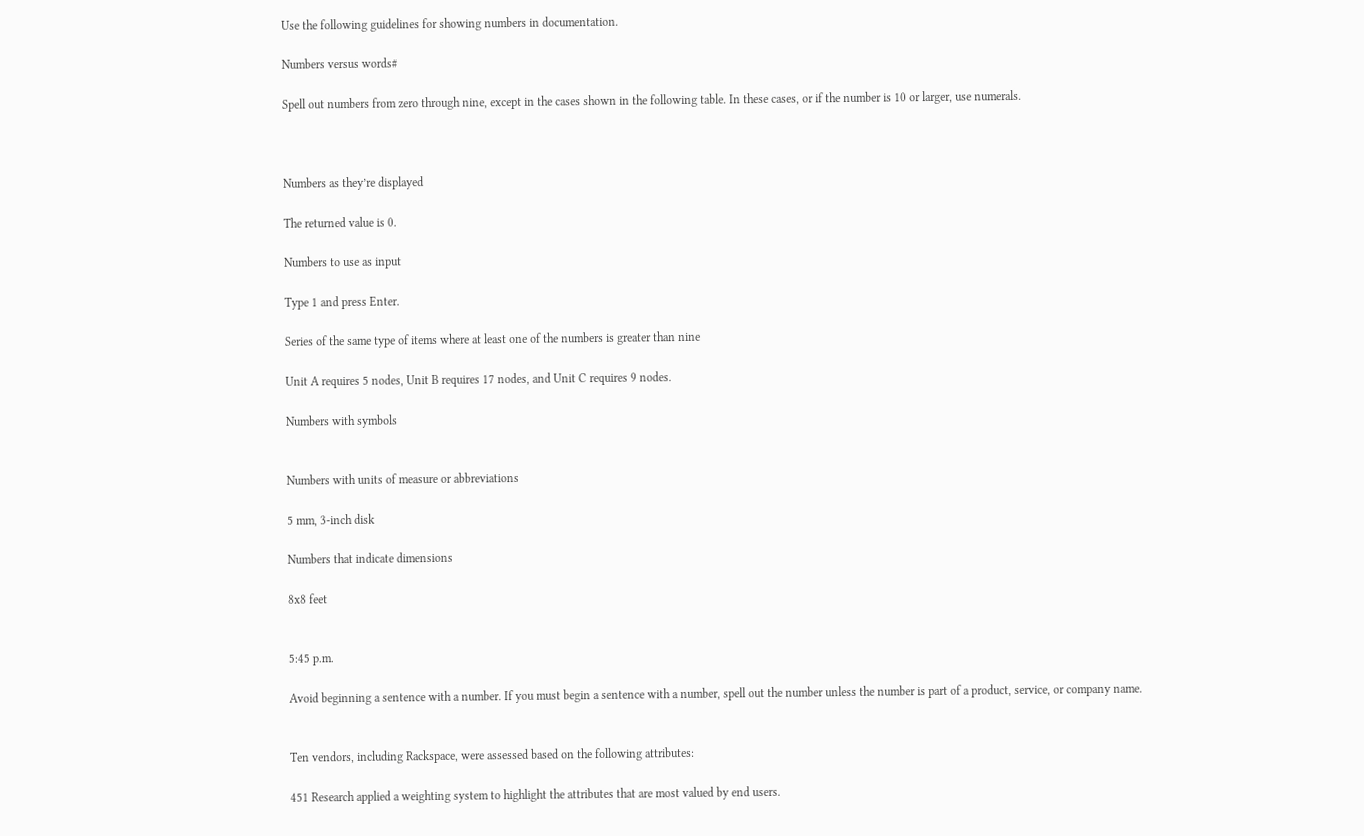Use the following guidelines for showing numbers in documentation.

Numbers versus words#

Spell out numbers from zero through nine, except in the cases shown in the following table. In these cases, or if the number is 10 or larger, use numerals.



Numbers as they’re displayed

The returned value is 0.

Numbers to use as input

Type 1 and press Enter.

Series of the same type of items where at least one of the numbers is greater than nine

Unit A requires 5 nodes, Unit B requires 17 nodes, and Unit C requires 9 nodes.

Numbers with symbols


Numbers with units of measure or abbreviations

5 mm, 3-inch disk

Numbers that indicate dimensions

8x8 feet


5:45 p.m.

Avoid beginning a sentence with a number. If you must begin a sentence with a number, spell out the number unless the number is part of a product, service, or company name.


Ten vendors, including Rackspace, were assessed based on the following attributes:

451 Research applied a weighting system to highlight the attributes that are most valued by end users.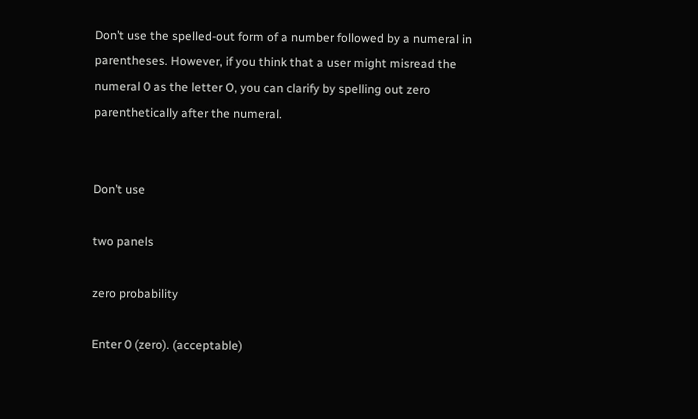Don’t use the spelled-out form of a number followed by a numeral in parentheses. However, if you think that a user might misread the numeral 0 as the letter O, you can clarify by spelling out zero parenthetically after the numeral.


Don’t use

two panels

zero probability

Enter 0 (zero). (acceptable)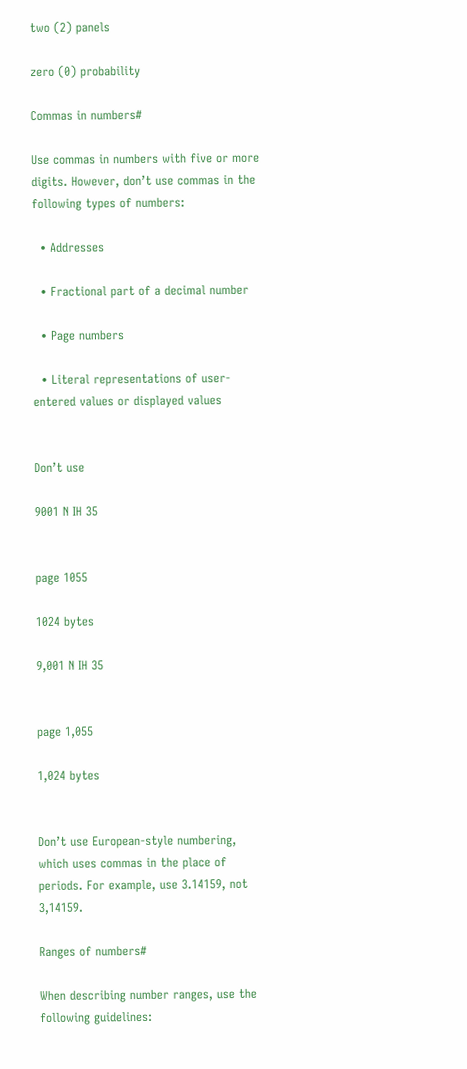two (2) panels

zero (0) probability

Commas in numbers#

Use commas in numbers with five or more digits. However, don’t use commas in the following types of numbers:

  • Addresses

  • Fractional part of a decimal number

  • Page numbers

  • Literal representations of user-entered values or displayed values


Don’t use

9001 N IH 35


page 1055

1024 bytes

9,001 N IH 35


page 1,055

1,024 bytes


Don’t use European-style numbering, which uses commas in the place of periods. For example, use 3.14159, not 3,14159.

Ranges of numbers#

When describing number ranges, use the following guidelines: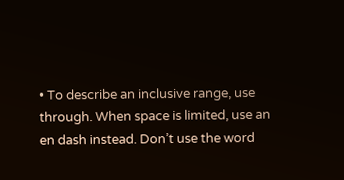• To describe an inclusive range, use through. When space is limited, use an en dash instead. Don’t use the word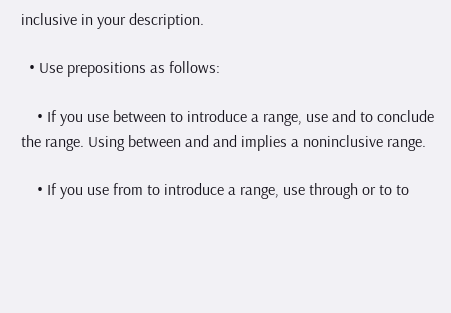inclusive in your description.

  • Use prepositions as follows:

    • If you use between to introduce a range, use and to conclude the range. Using between and and implies a noninclusive range.

    • If you use from to introduce a range, use through or to to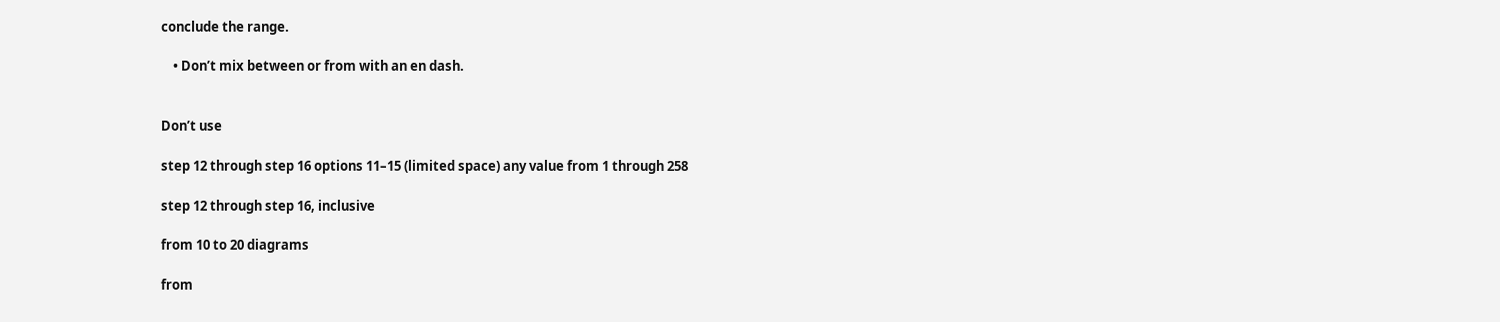conclude the range.

    • Don’t mix between or from with an en dash.


Don’t use

step 12 through step 16 options 11–15 (limited space) any value from 1 through 258

step 12 through step 16, inclusive

from 10 to 20 diagrams

from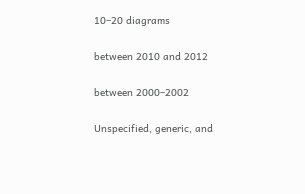10–20 diagrams

between 2010 and 2012

between 2000–2002

Unspecified, generic, and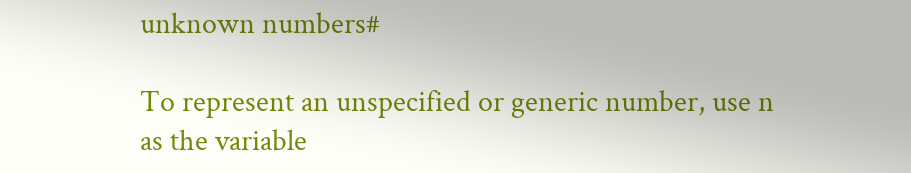unknown numbers#

To represent an unspecified or generic number, use n as the variable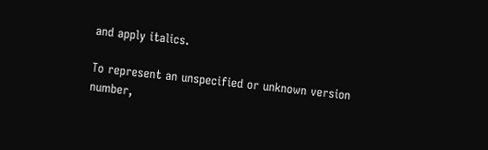and apply italics.

To represent an unspecified or unknown version number,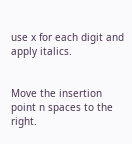use x for each digit and apply italics.


Move the insertion point n spaces to the right.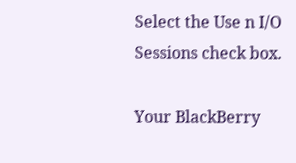Select the Use n I/O Sessions check box.

Your BlackBerry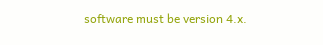software must be version 4.x.